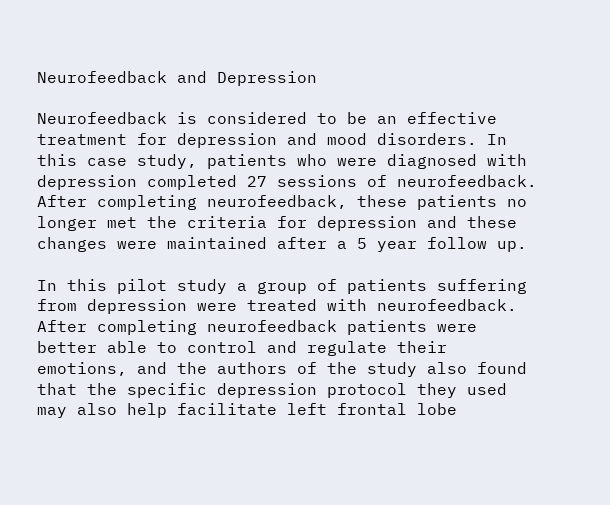Neurofeedback and Depression

Neurofeedback is considered to be an effective treatment for depression and mood disorders. In this case study, patients who were diagnosed with depression completed 27 sessions of neurofeedback. After completing neurofeedback, these patients no longer met the criteria for depression and these changes were maintained after a 5 year follow up.

In this pilot study a group of patients suffering from depression were treated with neurofeedback. After completing neurofeedback patients were better able to control and regulate their emotions, and the authors of the study also found that the specific depression protocol they used may also help facilitate left frontal lobe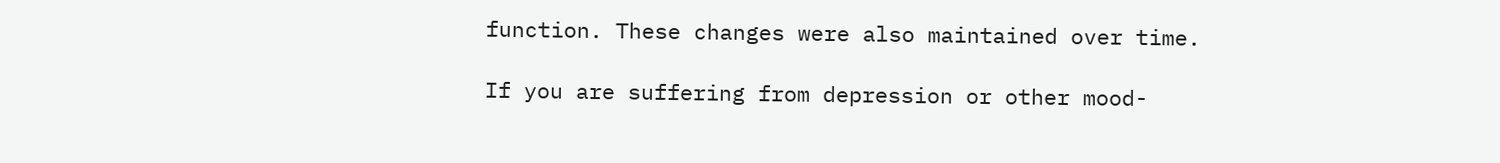function. These changes were also maintained over time.

If you are suffering from depression or other mood-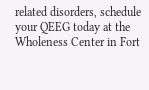related disorders, schedule your QEEG today at the Wholeness Center in Fort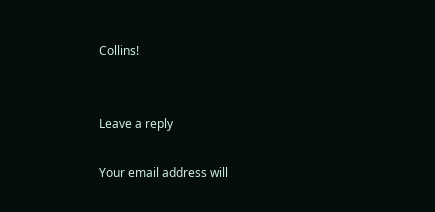Collins!


Leave a reply

Your email address will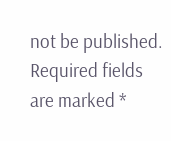not be published. Required fields are marked *